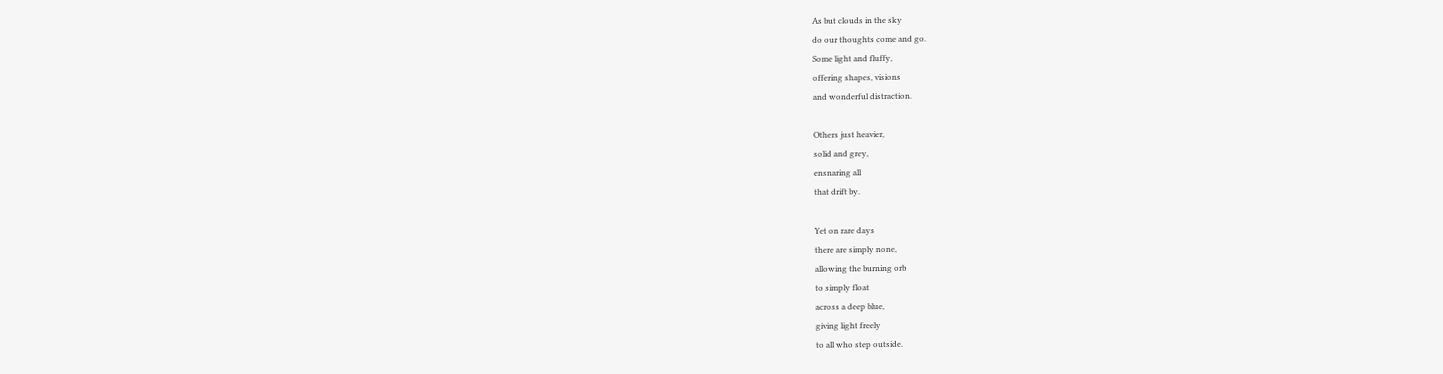As but clouds in the sky
do our thoughts come and go.
Some light and fluffy,
offering shapes, visions
and wonderful distraction.

Others just heavier,
solid and grey,
ensnaring all
that drift by.

Yet on rare days
there are simply none,
allowing the burning orb
to simply float
across a deep blue,
giving light freely
to all who step outside.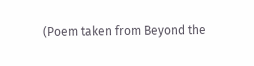(Poem taken from Beyond the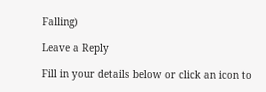Falling)

Leave a Reply

Fill in your details below or click an icon to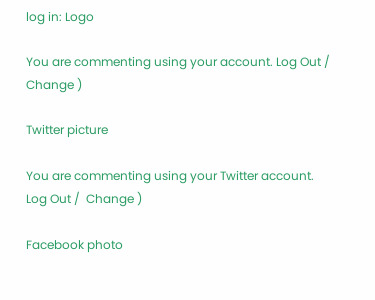log in: Logo

You are commenting using your account. Log Out /  Change )

Twitter picture

You are commenting using your Twitter account. Log Out /  Change )

Facebook photo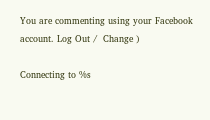You are commenting using your Facebook account. Log Out /  Change )

Connecting to %s